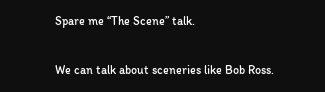Spare me “The Scene” talk.

We can talk about sceneries like Bob Ross.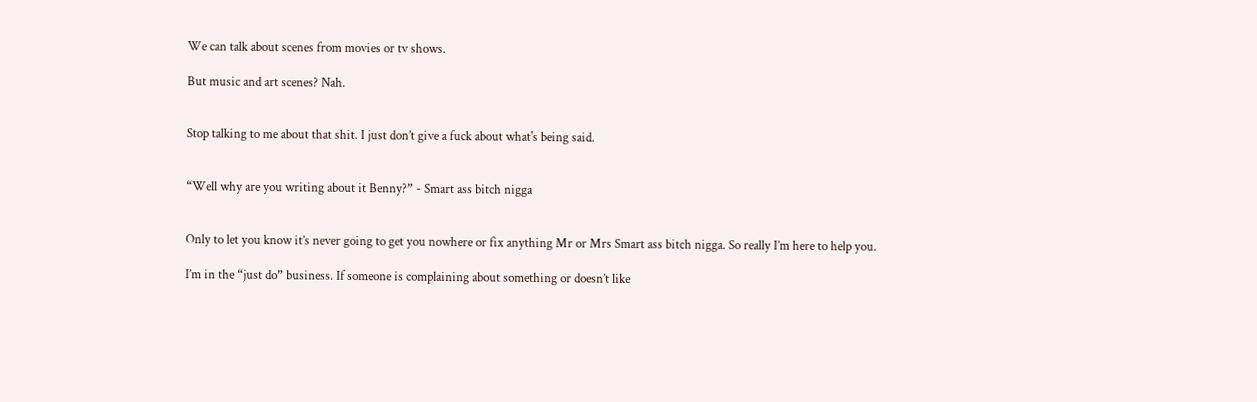We can talk about scenes from movies or tv shows.

But music and art scenes? Nah.


Stop talking to me about that shit. I just don’t give a fuck about what's being said.


“Well why are you writing about it Benny?” - Smart ass bitch nigga


Only to let you know it’s never going to get you nowhere or fix anything Mr or Mrs Smart ass bitch nigga. So really I’m here to help you.

I’m in the “just do” business. If someone is complaining about something or doesn’t like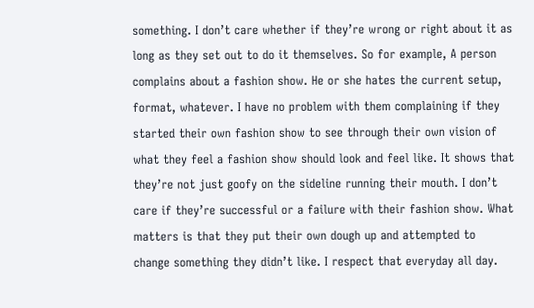something. I don’t care whether if they’re wrong or right about it as long as they set out to do it themselves. So for example, A person complains about a fashion show. He or she hates the current setup, format, whatever. I have no problem with them complaining if they started their own fashion show to see through their own vision of what they feel a fashion show should look and feel like. It shows that they’re not just goofy on the sideline running their mouth. I don’t care if they’re successful or a failure with their fashion show. What matters is that they put their own dough up and attempted to change something they didn’t like. I respect that everyday all day.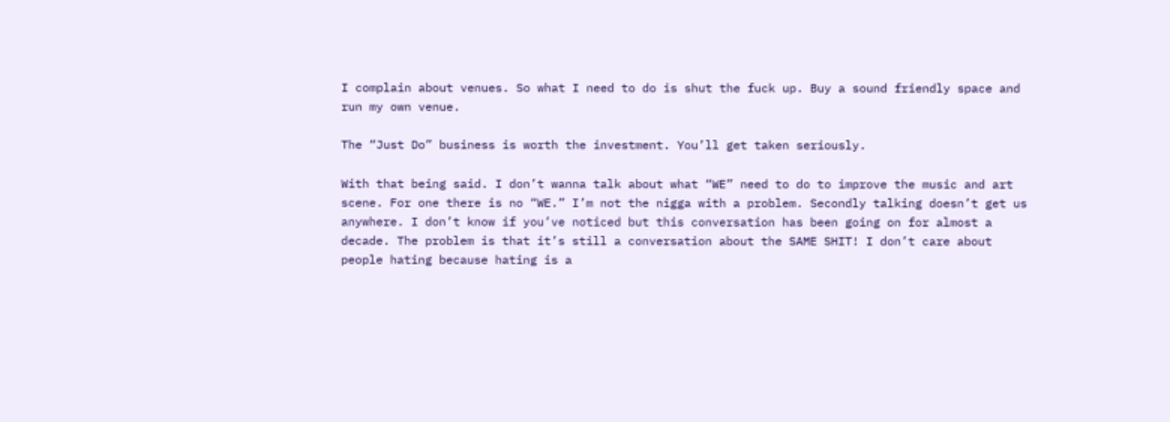I complain about venues. So what I need to do is shut the fuck up. Buy a sound friendly space and run my own venue.

The “Just Do” business is worth the investment. You’ll get taken seriously.

With that being said. I don’t wanna talk about what “WE” need to do to improve the music and art scene. For one there is no “WE.” I’m not the nigga with a problem. Secondly talking doesn’t get us anywhere. I don’t know if you’ve noticed but this conversation has been going on for almost a decade. The problem is that it’s still a conversation about the SAME SHIT! I don’t care about people hating because hating is a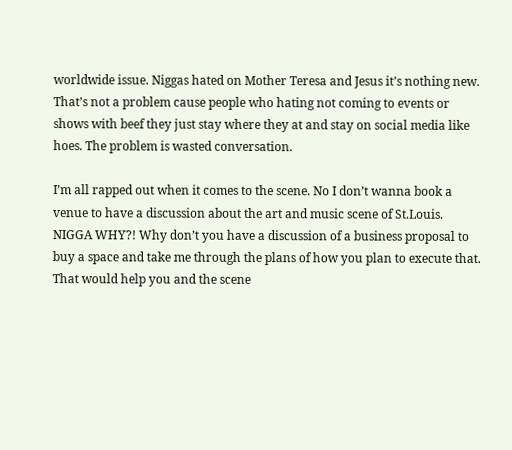worldwide issue. Niggas hated on Mother Teresa and Jesus it’s nothing new. That’s not a problem cause people who hating not coming to events or shows with beef they just stay where they at and stay on social media like hoes. The problem is wasted conversation.

I’m all rapped out when it comes to the scene. No I don’t wanna book a venue to have a discussion about the art and music scene of St.Louis. NIGGA WHY?! Why don’t you have a discussion of a business proposal to buy a space and take me through the plans of how you plan to execute that. That would help you and the scene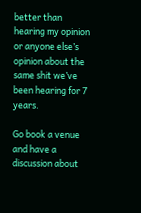better than hearing my opinion or anyone else’s opinion about the same shit we’ve been hearing for 7 years.

Go book a venue and have a discussion about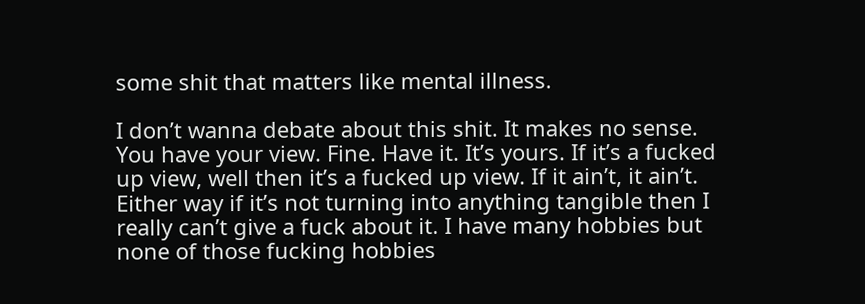some shit that matters like mental illness.

I don’t wanna debate about this shit. It makes no sense. You have your view. Fine. Have it. It’s yours. If it’s a fucked up view, well then it’s a fucked up view. If it ain’t, it ain’t. Either way if it’s not turning into anything tangible then I really can’t give a fuck about it. I have many hobbies but none of those fucking hobbies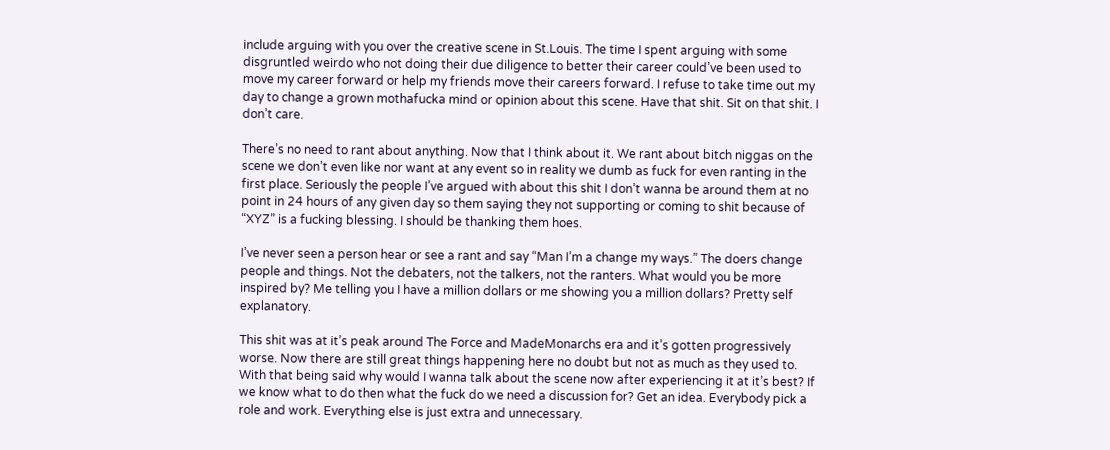include arguing with you over the creative scene in St.Louis. The time I spent arguing with some disgruntled weirdo who not doing their due diligence to better their career could’ve been used to move my career forward or help my friends move their careers forward. I refuse to take time out my day to change a grown mothafucka mind or opinion about this scene. Have that shit. Sit on that shit. I don’t care.

There’s no need to rant about anything. Now that I think about it. We rant about bitch niggas on the scene we don’t even like nor want at any event so in reality we dumb as fuck for even ranting in the first place. Seriously the people I’ve argued with about this shit I don’t wanna be around them at no point in 24 hours of any given day so them saying they not supporting or coming to shit because of “XYZ” is a fucking blessing. I should be thanking them hoes.

I’ve never seen a person hear or see a rant and say “Man I’m a change my ways.” The doers change people and things. Not the debaters, not the talkers, not the ranters. What would you be more inspired by? Me telling you I have a million dollars or me showing you a million dollars? Pretty self explanatory.

This shit was at it’s peak around The Force and MadeMonarchs era and it’s gotten progressively worse. Now there are still great things happening here no doubt but not as much as they used to. With that being said why would I wanna talk about the scene now after experiencing it at it’s best? If we know what to do then what the fuck do we need a discussion for? Get an idea. Everybody pick a role and work. Everything else is just extra and unnecessary.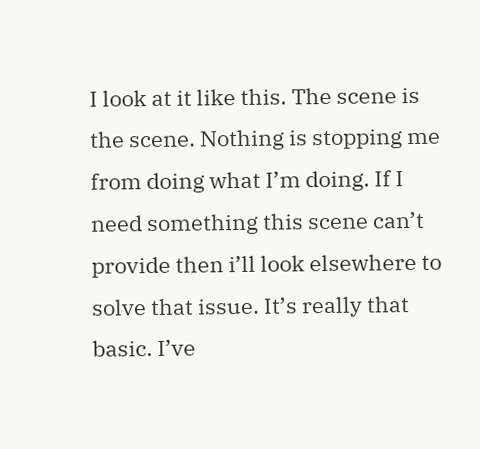I look at it like this. The scene is the scene. Nothing is stopping me from doing what I’m doing. If I need something this scene can’t provide then i’ll look elsewhere to solve that issue. It’s really that basic. I’ve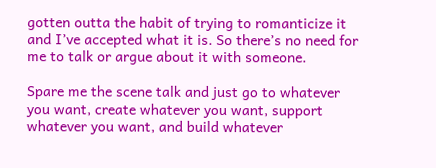gotten outta the habit of trying to romanticize it and I’ve accepted what it is. So there’s no need for me to talk or argue about it with someone.

Spare me the scene talk and just go to whatever you want, create whatever you want, support whatever you want, and build whatever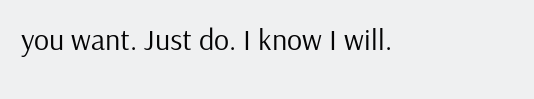you want. Just do. I know I will.